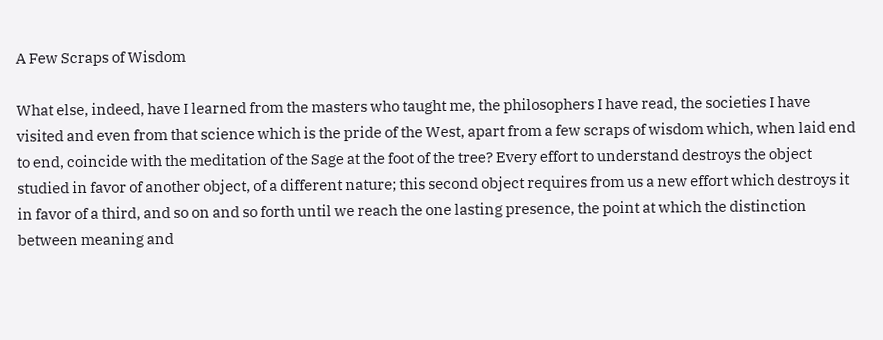A Few Scraps of Wisdom

What else, indeed, have I learned from the masters who taught me, the philosophers I have read, the societies I have visited and even from that science which is the pride of the West, apart from a few scraps of wisdom which, when laid end to end, coincide with the meditation of the Sage at the foot of the tree? Every effort to understand destroys the object studied in favor of another object, of a different nature; this second object requires from us a new effort which destroys it in favor of a third, and so on and so forth until we reach the one lasting presence, the point at which the distinction between meaning and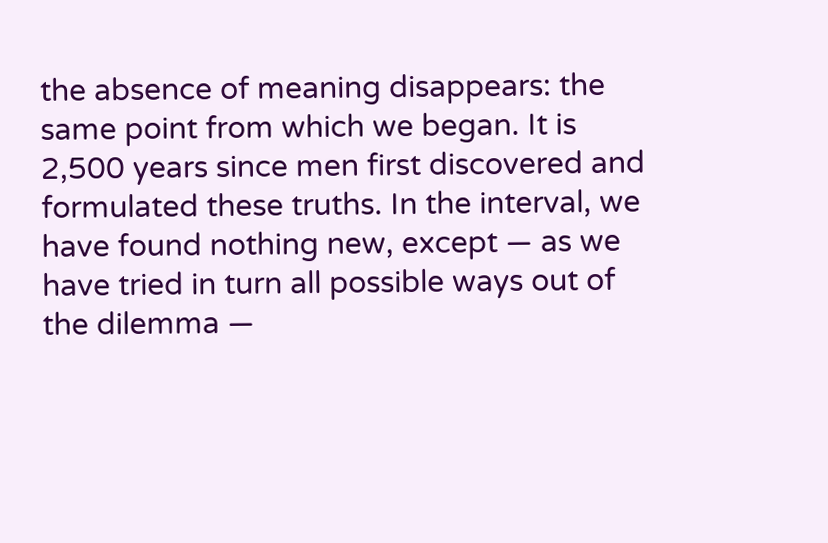the absence of meaning disappears: the same point from which we began. It is 2,500 years since men first discovered and formulated these truths. In the interval, we have found nothing new, except — as we have tried in turn all possible ways out of the dilemma —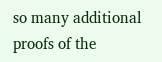so many additional proofs of the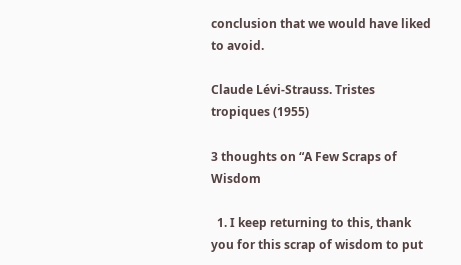conclusion that we would have liked to avoid.

Claude Lévi-Strauss. Tristes tropiques (1955)

3 thoughts on “A Few Scraps of Wisdom

  1. I keep returning to this, thank you for this scrap of wisdom to put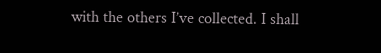with the others I’ve collected. I shall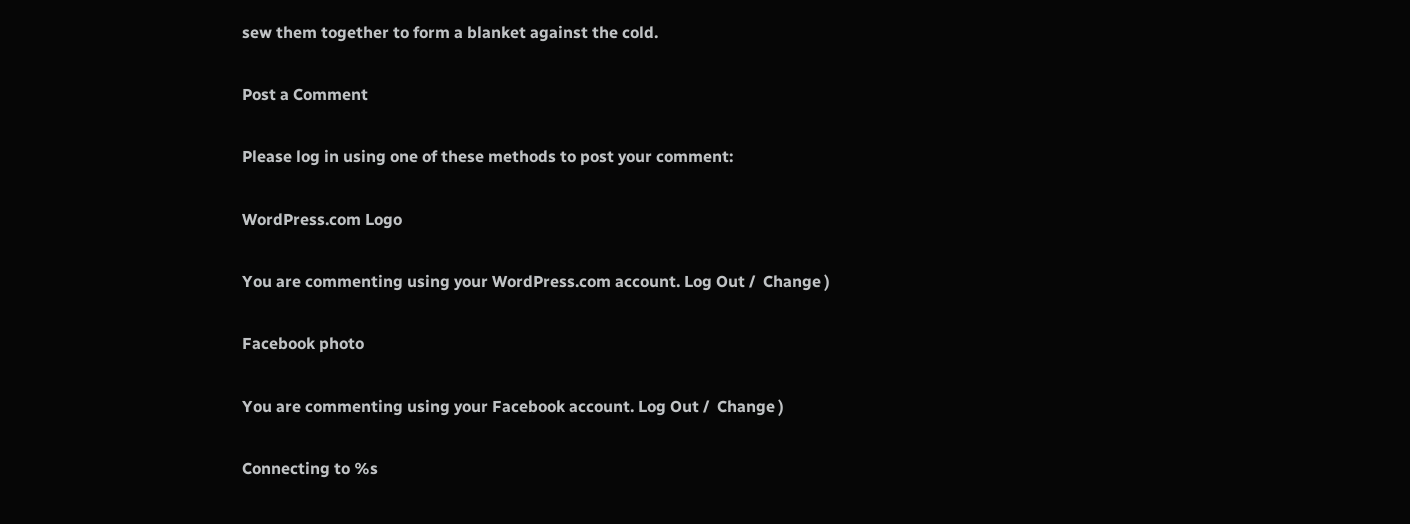sew them together to form a blanket against the cold.

Post a Comment

Please log in using one of these methods to post your comment:

WordPress.com Logo

You are commenting using your WordPress.com account. Log Out /  Change )

Facebook photo

You are commenting using your Facebook account. Log Out /  Change )

Connecting to %s